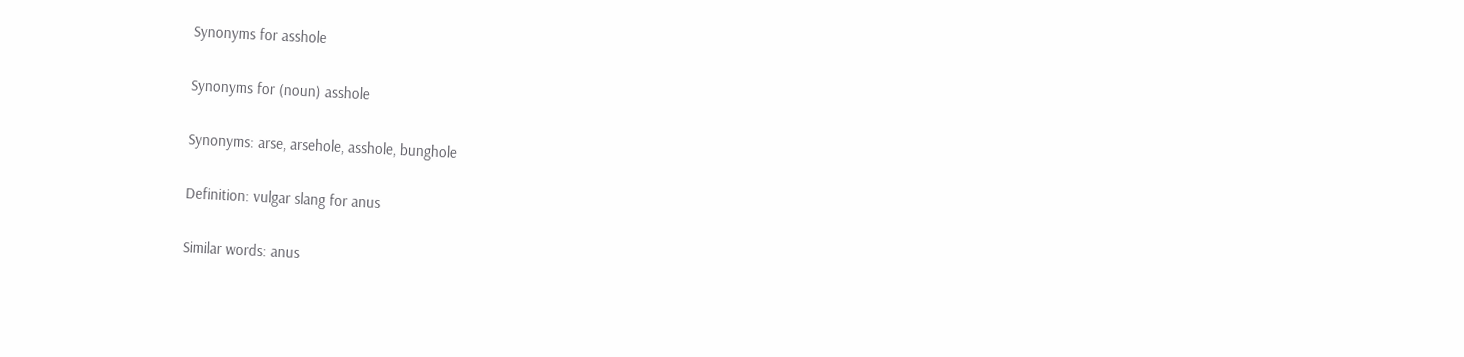Synonyms for asshole

Synonyms for (noun) asshole

Synonyms: arse, arsehole, asshole, bunghole

Definition: vulgar slang for anus

Similar words: anus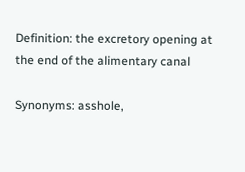Definition: the excretory opening at the end of the alimentary canal

Synonyms: asshole,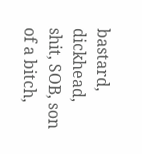bastard, dickhead, shit, SOB, son of a bitch,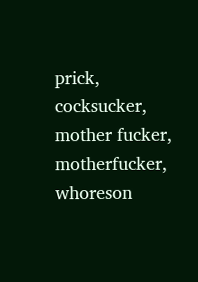prick, cocksucker, mother fucker, motherfucker, whoreson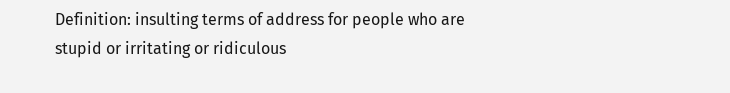Definition: insulting terms of address for people who are stupid or irritating or ridiculous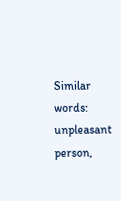Similar words: unpleasant person,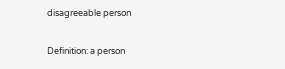disagreeable person

Definition: a person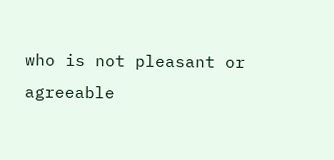who is not pleasant or agreeable